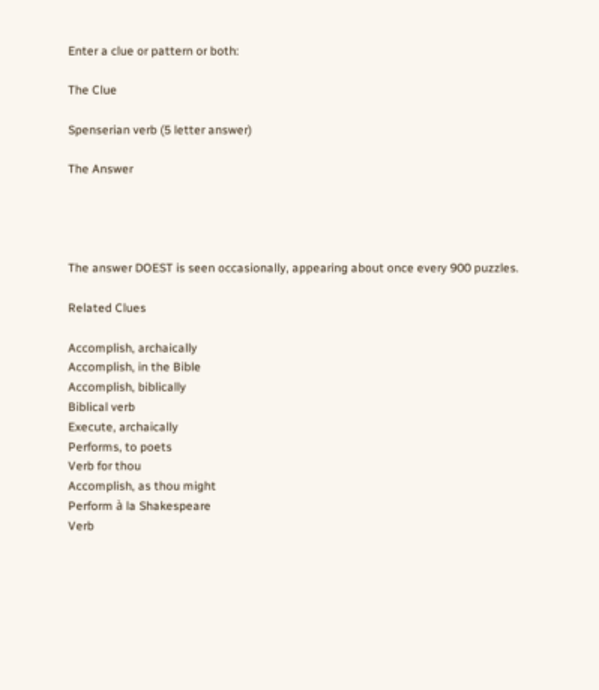Enter a clue or pattern or both:

The Clue

Spenserian verb (5 letter answer)

The Answer




The answer DOEST is seen occasionally, appearing about once every 900 puzzles.

Related Clues

Accomplish, archaically
Accomplish, in the Bible
Accomplish, biblically
Biblical verb
Execute, archaically
Performs, to poets
Verb for thou
Accomplish, as thou might
Perform à la Shakespeare
Verb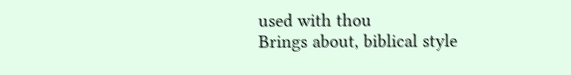used with thou
Brings about, biblical style